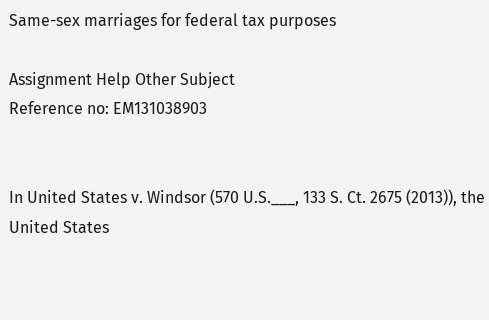Same-sex marriages for federal tax purposes

Assignment Help Other Subject
Reference no: EM131038903


In United States v. Windsor (570 U.S.___, 133 S. Ct. 2675 (2013)), the United States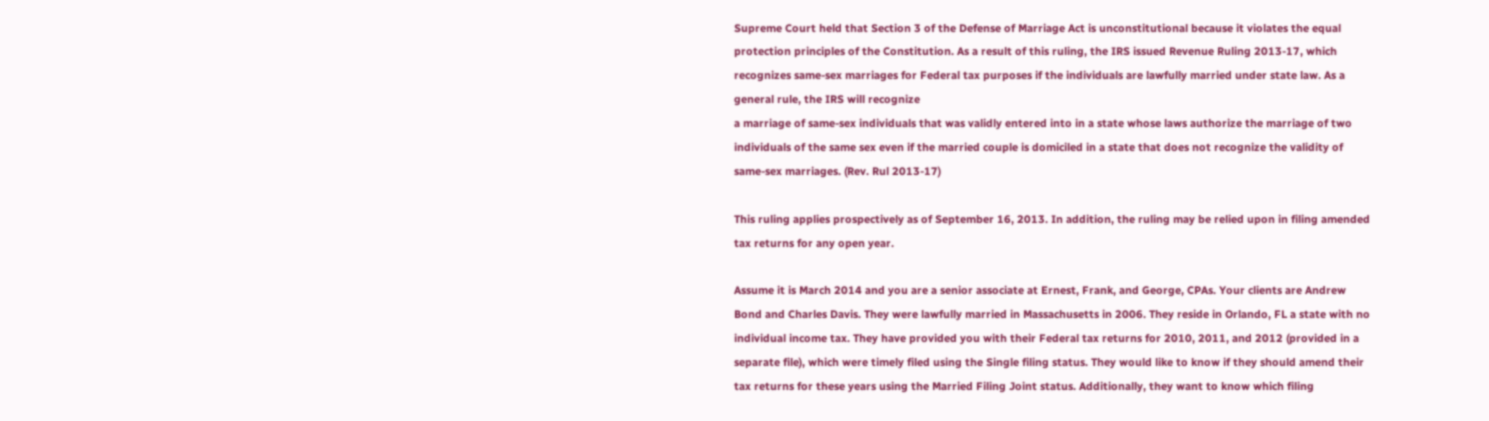Supreme Court held that Section 3 of the Defense of Marriage Act is unconstitutional because it violates the equal protection principles of the Constitution. As a result of this ruling, the IRS issued Revenue Ruling 2013-17, which recognizes same-sex marriages for Federal tax purposes if the individuals are lawfully married under state law. As a general rule, the IRS will recognize
a marriage of same-sex individuals that was validly entered into in a state whose laws authorize the marriage of two individuals of the same sex even if the married couple is domiciled in a state that does not recognize the validity of same-sex marriages. (Rev. Rul 2013-17)

This ruling applies prospectively as of September 16, 2013. In addition, the ruling may be relied upon in filing amended tax returns for any open year.

Assume it is March 2014 and you are a senior associate at Ernest, Frank, and George, CPAs. Your clients are Andrew Bond and Charles Davis. They were lawfully married in Massachusetts in 2006. They reside in Orlando, FL a state with no individual income tax. They have provided you with their Federal tax returns for 2010, 2011, and 2012 (provided in a separate file), which were timely filed using the Single filing status. They would like to know if they should amend their tax returns for these years using the Married Filing Joint status. Additionally, they want to know which filing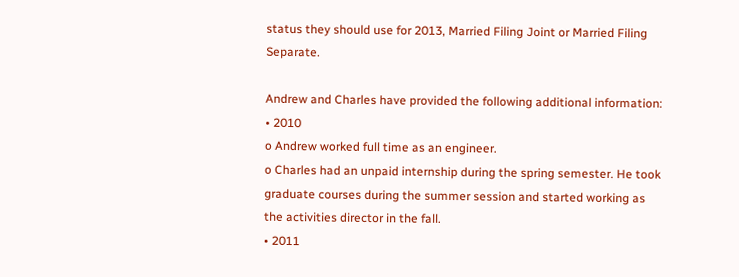status they should use for 2013, Married Filing Joint or Married Filing Separate.

Andrew and Charles have provided the following additional information:
• 2010
o Andrew worked full time as an engineer.
o Charles had an unpaid internship during the spring semester. He took graduate courses during the summer session and started working as the activities director in the fall.
• 2011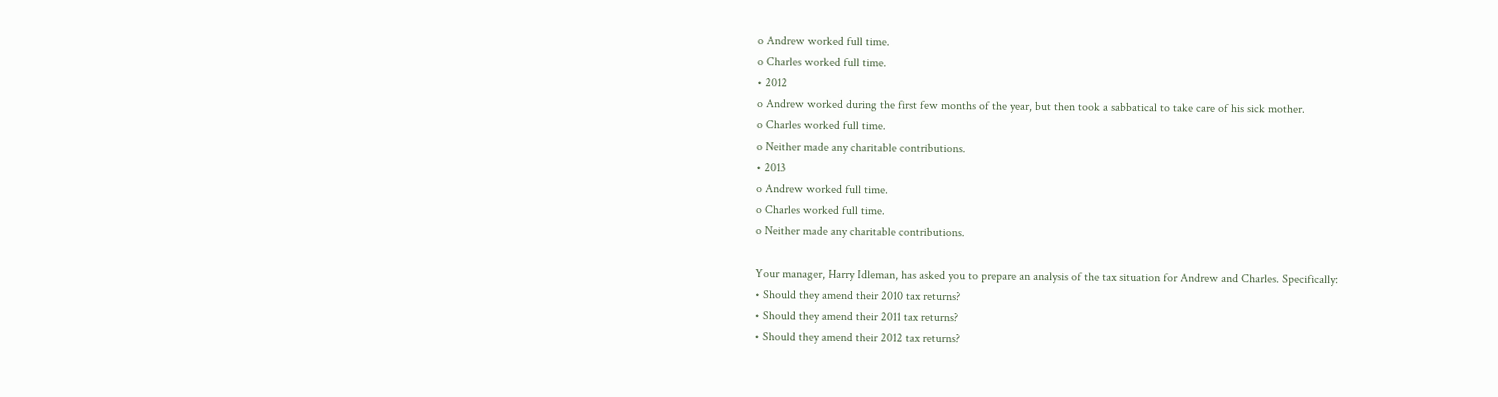o Andrew worked full time.
o Charles worked full time.
• 2012
o Andrew worked during the first few months of the year, but then took a sabbatical to take care of his sick mother.
o Charles worked full time.
o Neither made any charitable contributions.
• 2013
o Andrew worked full time.
o Charles worked full time.
o Neither made any charitable contributions.

Your manager, Harry Idleman, has asked you to prepare an analysis of the tax situation for Andrew and Charles. Specifically:
• Should they amend their 2010 tax returns?
• Should they amend their 2011 tax returns?
• Should they amend their 2012 tax returns?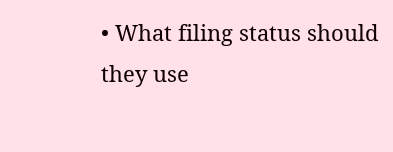• What filing status should they use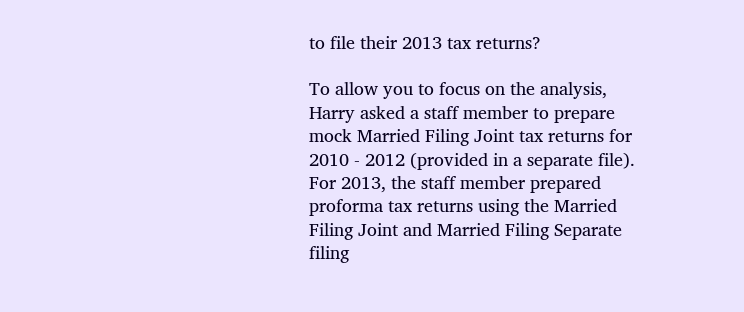to file their 2013 tax returns?

To allow you to focus on the analysis, Harry asked a staff member to prepare mock Married Filing Joint tax returns for 2010 - 2012 (provided in a separate file). For 2013, the staff member prepared proforma tax returns using the Married Filing Joint and Married Filing Separate filing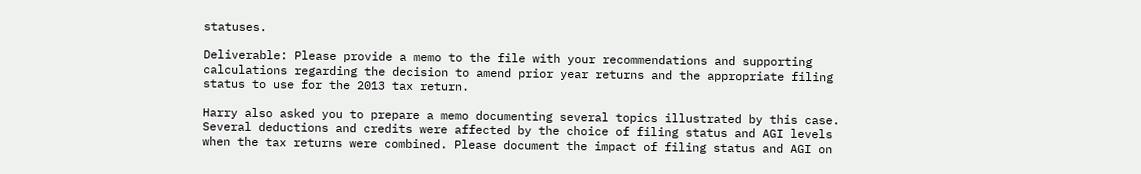statuses.

Deliverable: Please provide a memo to the file with your recommendations and supporting calculations regarding the decision to amend prior year returns and the appropriate filing status to use for the 2013 tax return.

Harry also asked you to prepare a memo documenting several topics illustrated by this case. Several deductions and credits were affected by the choice of filing status and AGI levels when the tax returns were combined. Please document the impact of filing status and AGI on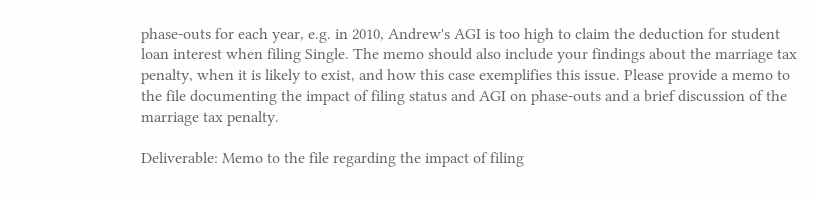phase-outs for each year, e.g. in 2010, Andrew's AGI is too high to claim the deduction for student loan interest when filing Single. The memo should also include your findings about the marriage tax penalty, when it is likely to exist, and how this case exemplifies this issue. Please provide a memo to the file documenting the impact of filing status and AGI on phase-outs and a brief discussion of the marriage tax penalty.

Deliverable: Memo to the file regarding the impact of filing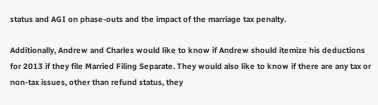status and AGI on phase-outs and the impact of the marriage tax penalty.

Additionally, Andrew and Charles would like to know if Andrew should itemize his deductions for 2013 if they file Married Filing Separate. They would also like to know if there are any tax or non-tax issues, other than refund status, they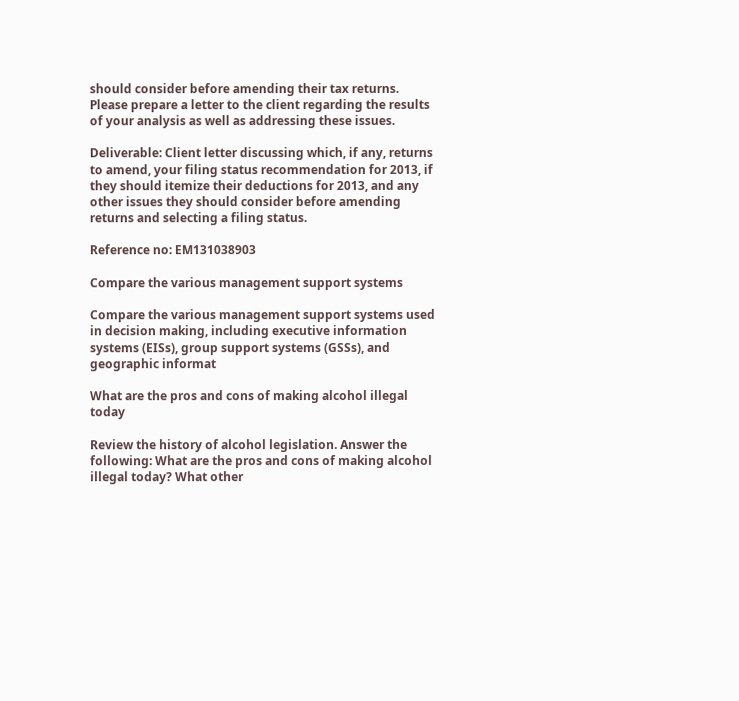should consider before amending their tax returns. Please prepare a letter to the client regarding the results of your analysis as well as addressing these issues.

Deliverable: Client letter discussing which, if any, returns to amend, your filing status recommendation for 2013, if they should itemize their deductions for 2013, and any other issues they should consider before amending returns and selecting a filing status.

Reference no: EM131038903

Compare the various management support systems

Compare the various management support systems used in decision making, including executive information systems (EISs), group support systems (GSSs), and geographic informat

What are the pros and cons of making alcohol illegal today

Review the history of alcohol legislation. Answer the following: What are the pros and cons of making alcohol illegal today? What other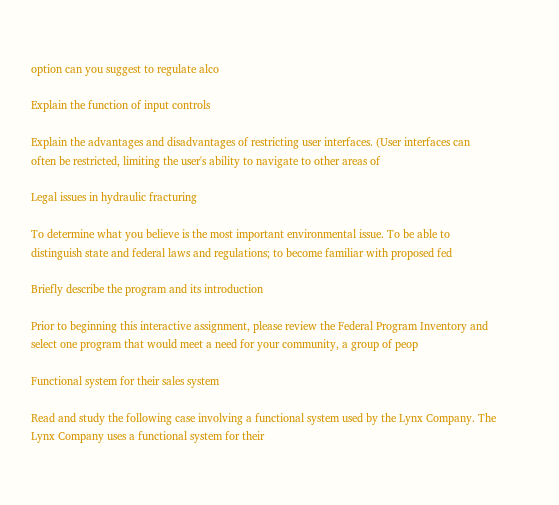option can you suggest to regulate alco

Explain the function of input controls

Explain the advantages and disadvantages of restricting user interfaces. (User interfaces can often be restricted, limiting the user's ability to navigate to other areas of

Legal issues in hydraulic fracturing

To determine what you believe is the most important environmental issue. To be able to distinguish state and federal laws and regulations; to become familiar with proposed fed

Briefly describe the program and its introduction

Prior to beginning this interactive assignment, please review the Federal Program Inventory and select one program that would meet a need for your community, a group of peop

Functional system for their sales system

Read and study the following case involving a functional system used by the Lynx Company. The Lynx Company uses a functional system for their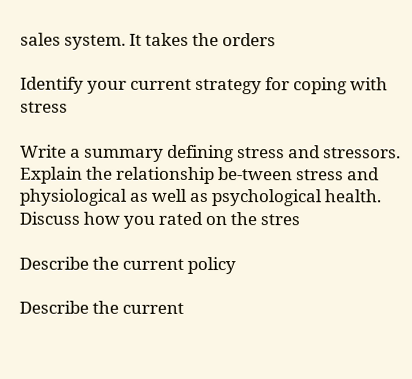sales system. It takes the orders

Identify your current strategy for coping with stress

Write a summary defining stress and stressors. Explain the relationship be-tween stress and physiological as well as psychological health. Discuss how you rated on the stres

Describe the current policy

Describe the current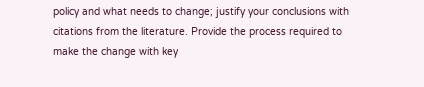policy and what needs to change; justify your conclusions with citations from the literature. Provide the process required to make the change with key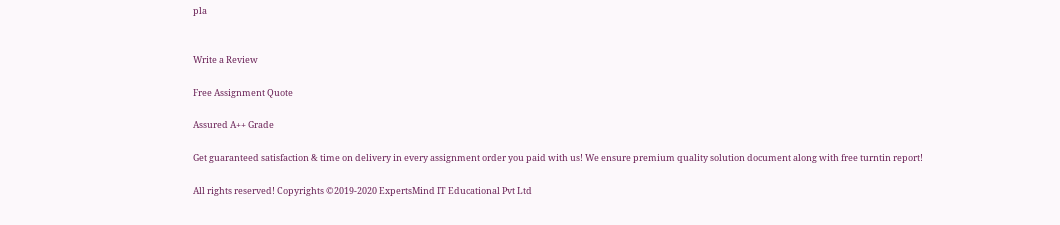pla


Write a Review

Free Assignment Quote

Assured A++ Grade

Get guaranteed satisfaction & time on delivery in every assignment order you paid with us! We ensure premium quality solution document along with free turntin report!

All rights reserved! Copyrights ©2019-2020 ExpertsMind IT Educational Pvt Ltd